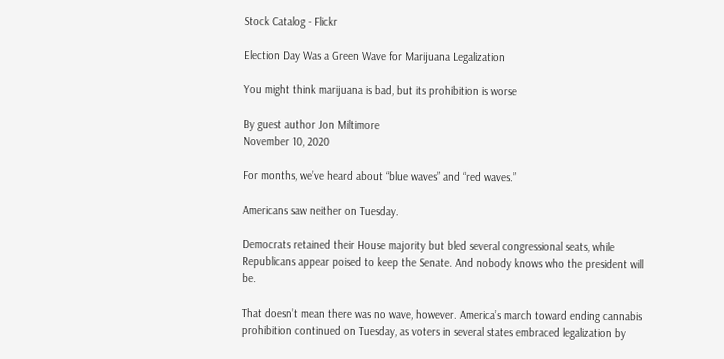Stock Catalog - Flickr

Election Day Was a Green Wave for Marijuana Legalization

You might think marijuana is bad, but its prohibition is worse

By guest author Jon Miltimore
November 10, 2020

For months, we’ve heard about “blue waves” and “red waves.”

Americans saw neither on Tuesday.

Democrats retained their House majority but bled several congressional seats, while Republicans appear poised to keep the Senate. And nobody knows who the president will be.

That doesn’t mean there was no wave, however. America’s march toward ending cannabis prohibition continued on Tuesday, as voters in several states embraced legalization by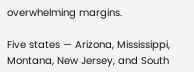overwhelming margins.

Five states — Arizona, Mississippi, Montana, New Jersey, and South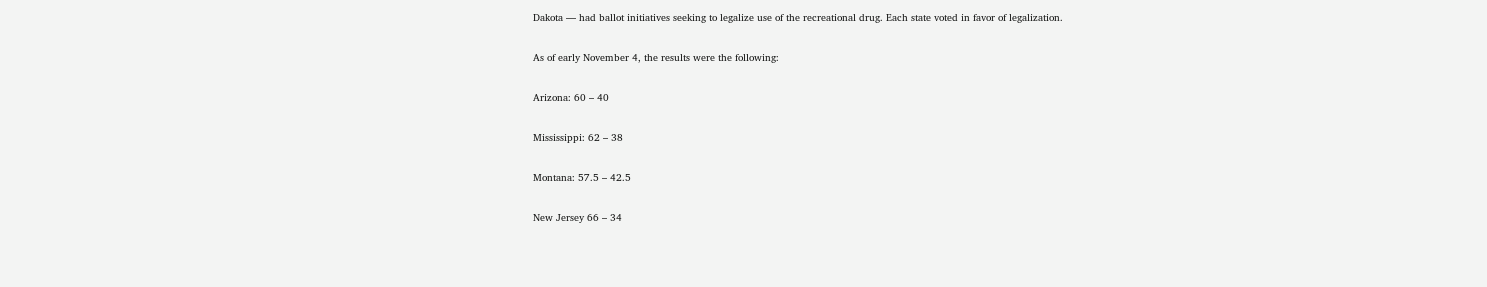Dakota — had ballot initiatives seeking to legalize use of the recreational drug. Each state voted in favor of legalization.

As of early November 4, the results were the following:

Arizona: 60 – 40

Mississippi: 62 – 38

Montana: 57.5 – 42.5

New Jersey 66 – 34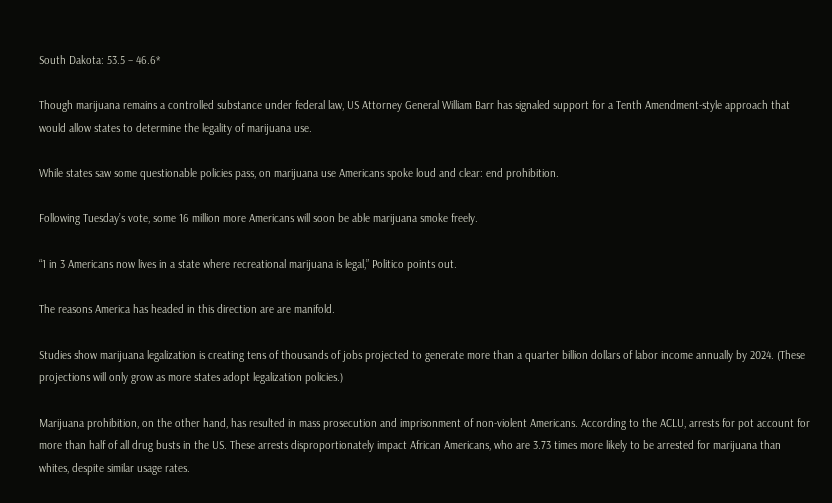South Dakota: 53.5 – 46.6*

Though marijuana remains a controlled substance under federal law, US Attorney General William Barr has signaled support for a Tenth Amendment-style approach that would allow states to determine the legality of marijuana use.

While states saw some questionable policies pass, on marijuana use Americans spoke loud and clear: end prohibition.

Following Tuesday’s vote, some 16 million more Americans will soon be able marijuana smoke freely.

“1 in 3 Americans now lives in a state where recreational marijuana is legal,” Politico points out.

The reasons America has headed in this direction are are manifold.

Studies show marijuana legalization is creating tens of thousands of jobs projected to generate more than a quarter billion dollars of labor income annually by 2024. (These projections will only grow as more states adopt legalization policies.)

Marijuana prohibition, on the other hand, has resulted in mass prosecution and imprisonment of non-violent Americans. According to the ACLU, arrests for pot account for more than half of all drug busts in the US. These arrests disproportionately impact African Americans, who are 3.73 times more likely to be arrested for marijuana than whites, despite similar usage rates.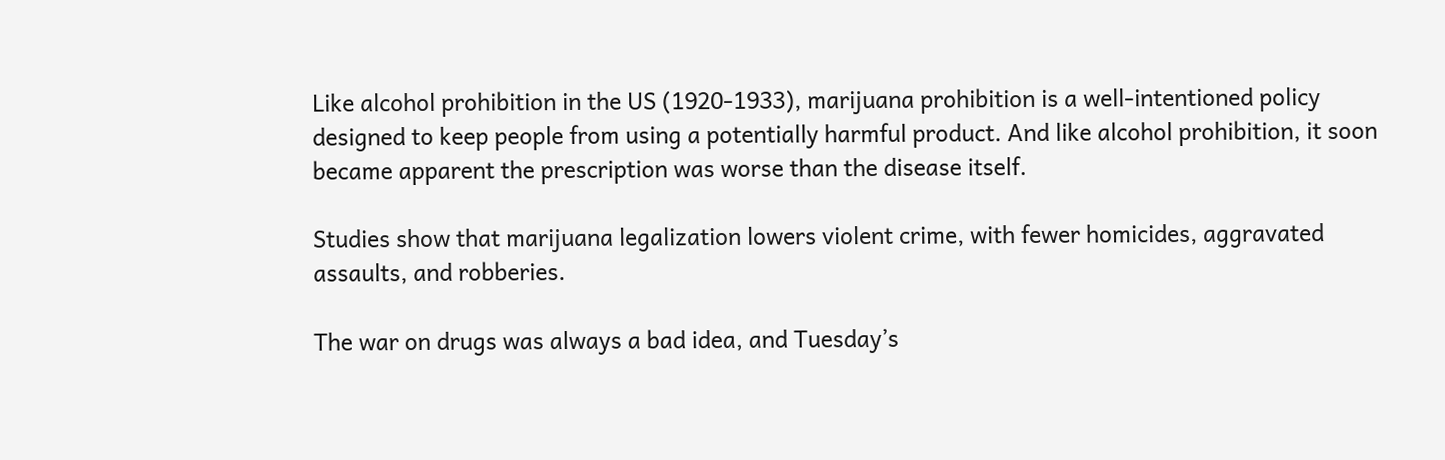Like alcohol prohibition in the US (1920-1933), marijuana prohibition is a well-intentioned policy designed to keep people from using a potentially harmful product. And like alcohol prohibition, it soon became apparent the prescription was worse than the disease itself.

Studies show that marijuana legalization lowers violent crime, with fewer homicides, aggravated assaults, and robberies.

The war on drugs was always a bad idea, and Tuesday’s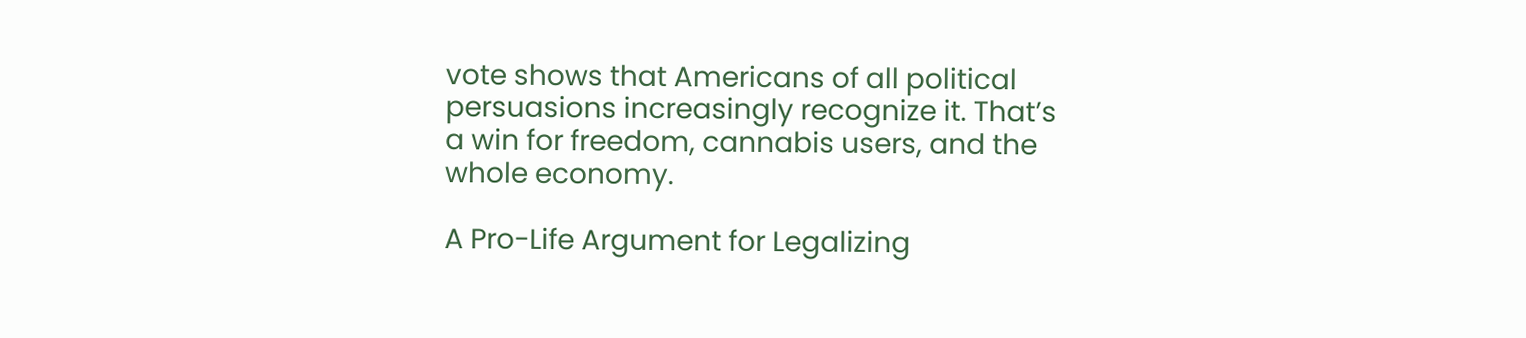vote shows that Americans of all political persuasions increasingly recognize it. That’s a win for freedom, cannabis users, and the whole economy.

A Pro-Life Argument for Legalizing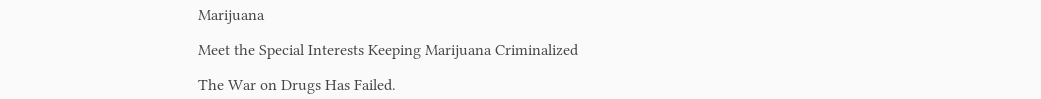Marijuana

Meet the Special Interests Keeping Marijuana Criminalized

The War on Drugs Has Failed.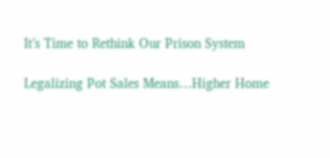It’s Time to Rethink Our Prison System

Legalizing Pot Sales Means…Higher Home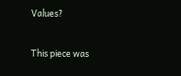Values?

This piece was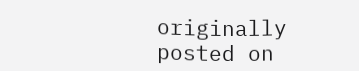originally posted on